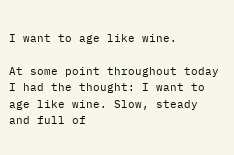I want to age like wine.

At some point throughout today I had the thought: I want to age like wine. Slow, steady and full of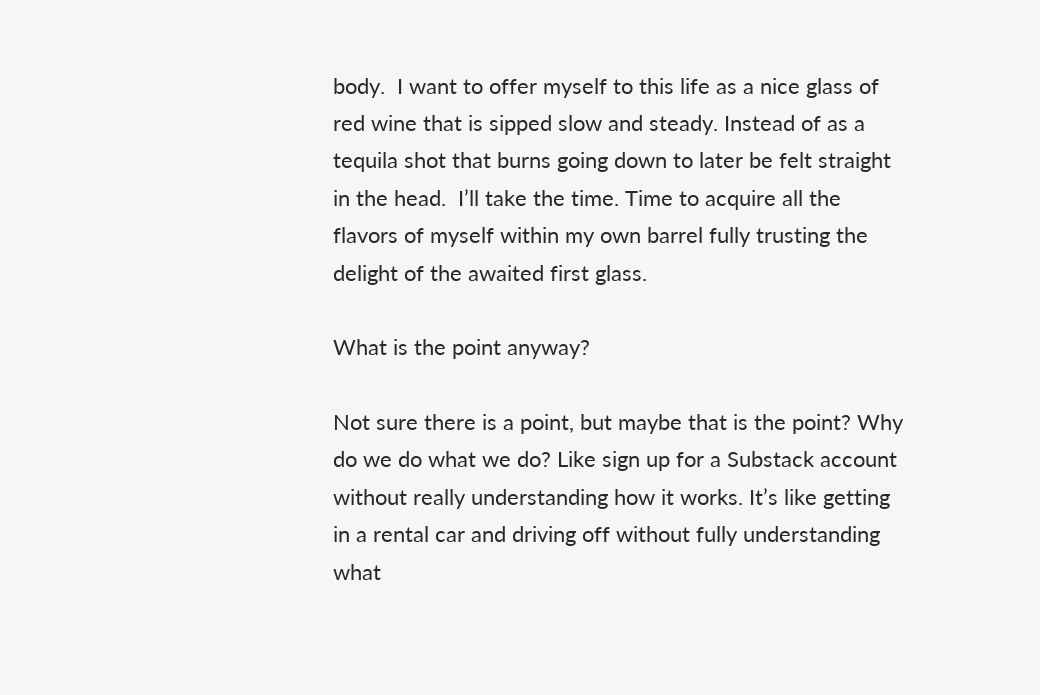body.  I want to offer myself to this life as a nice glass of red wine that is sipped slow and steady. Instead of as a tequila shot that burns going down to later be felt straight in the head.  I’ll take the time. Time to acquire all the flavors of myself within my own barrel fully trusting the delight of the awaited first glass.

What is the point anyway?

Not sure there is a point, but maybe that is the point? Why do we do what we do? Like sign up for a Substack account without really understanding how it works. It’s like getting in a rental car and driving off without fully understanding what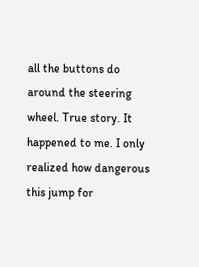all the buttons do around the steering wheel. True story. It happened to me. I only realized how dangerous this jump for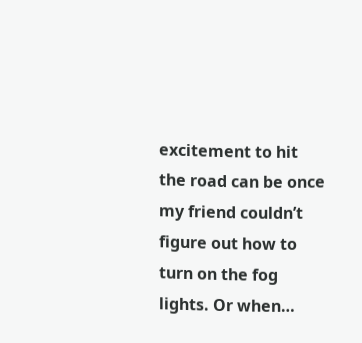excitement to hit the road can be once my friend couldn’t figure out how to turn on the fog lights. Or when…